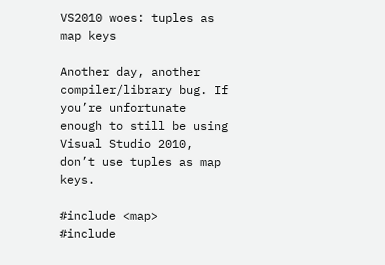VS2010 woes: tuples as map keys

Another day, another compiler/library bug. If you’re unfortunate enough to still be using Visual Studio 2010, don’t use tuples as map keys.

#include <map>
#include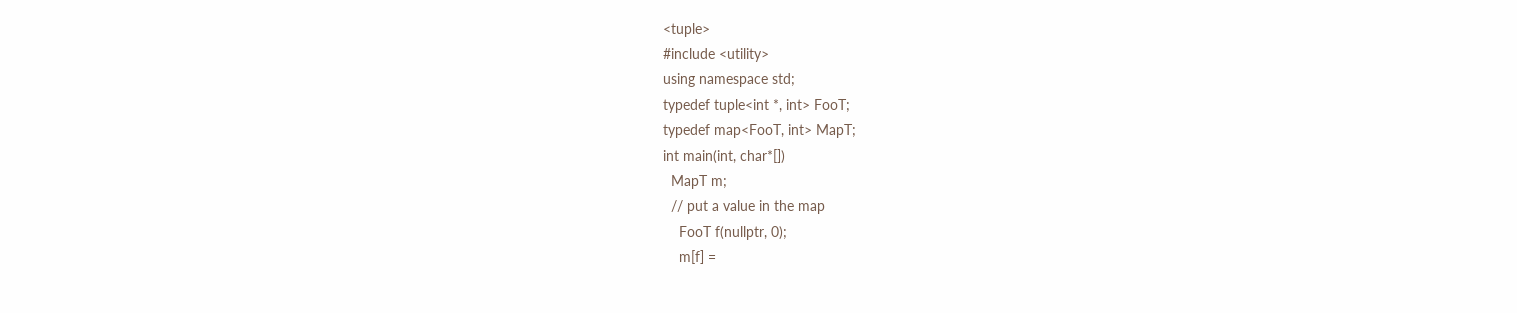<tuple>
#include <utility>
using namespace std;
typedef tuple<int *, int> FooT;
typedef map<FooT, int> MapT;
int main(int, char*[])
  MapT m;
  // put a value in the map
    FooT f(nullptr, 0);
    m[f] =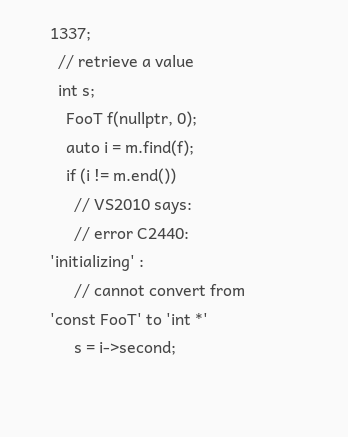1337;
  // retrieve a value
  int s;
    FooT f(nullptr, 0);
    auto i = m.find(f);
    if (i != m.end())
      // VS2010 says:
      // error C2440: 'initializing' :
      // cannot convert from 'const FooT' to 'int *'
      s = i->second;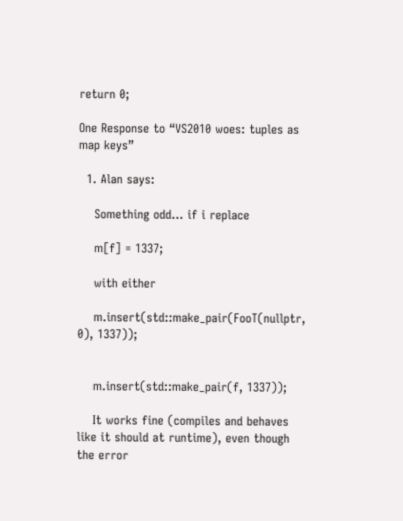return 0;

One Response to “VS2010 woes: tuples as map keys”

  1. Alan says:

    Something odd… if i replace

    m[f] = 1337;

    with either

    m.insert(std::make_pair(FooT(nullptr, 0), 1337));


    m.insert(std::make_pair(f, 1337));

    It works fine (compiles and behaves like it should at runtime), even though the error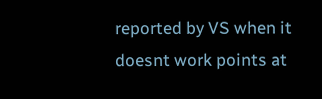reported by VS when it doesnt work points at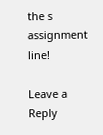the s assignment line!

Leave a Reply